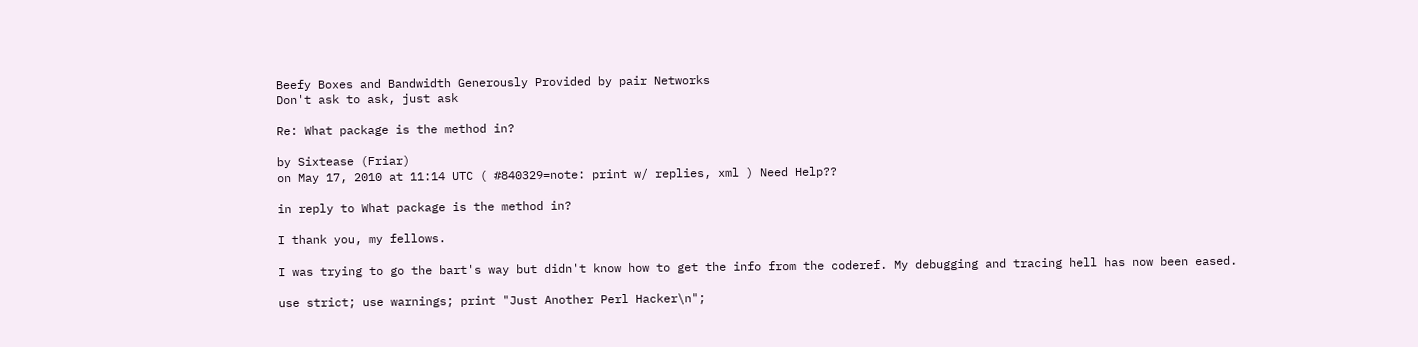Beefy Boxes and Bandwidth Generously Provided by pair Networks
Don't ask to ask, just ask

Re: What package is the method in?

by Sixtease (Friar)
on May 17, 2010 at 11:14 UTC ( #840329=note: print w/ replies, xml ) Need Help??

in reply to What package is the method in?

I thank you, my fellows.

I was trying to go the bart's way but didn't know how to get the info from the coderef. My debugging and tracing hell has now been eased.

use strict; use warnings; print "Just Another Perl Hacker\n";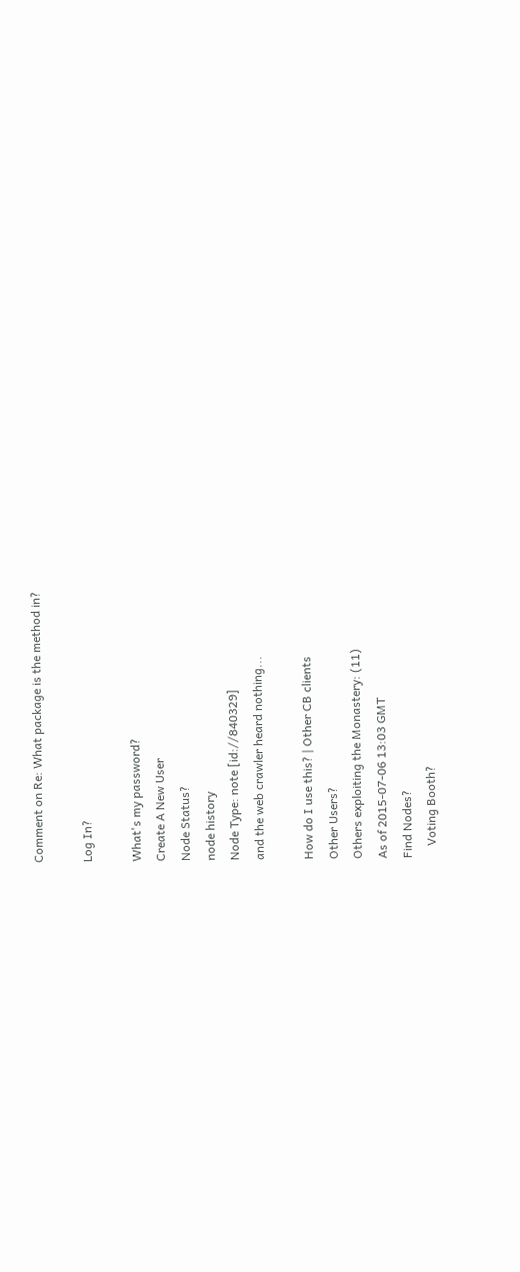Comment on Re: What package is the method in?

Log In?

What's my password?
Create A New User
Node Status?
node history
Node Type: note [id://840329]
and the web crawler heard nothing...

How do I use this? | Other CB clients
Other Users?
Others exploiting the Monastery: (11)
As of 2015-07-06 13:03 GMT
Find Nodes?
    Voting Booth?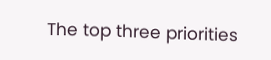The top three priorities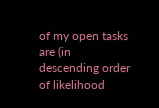of my open tasks are (in descending order of likelihood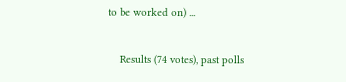to be worked on) ...

    Results (74 votes), past polls